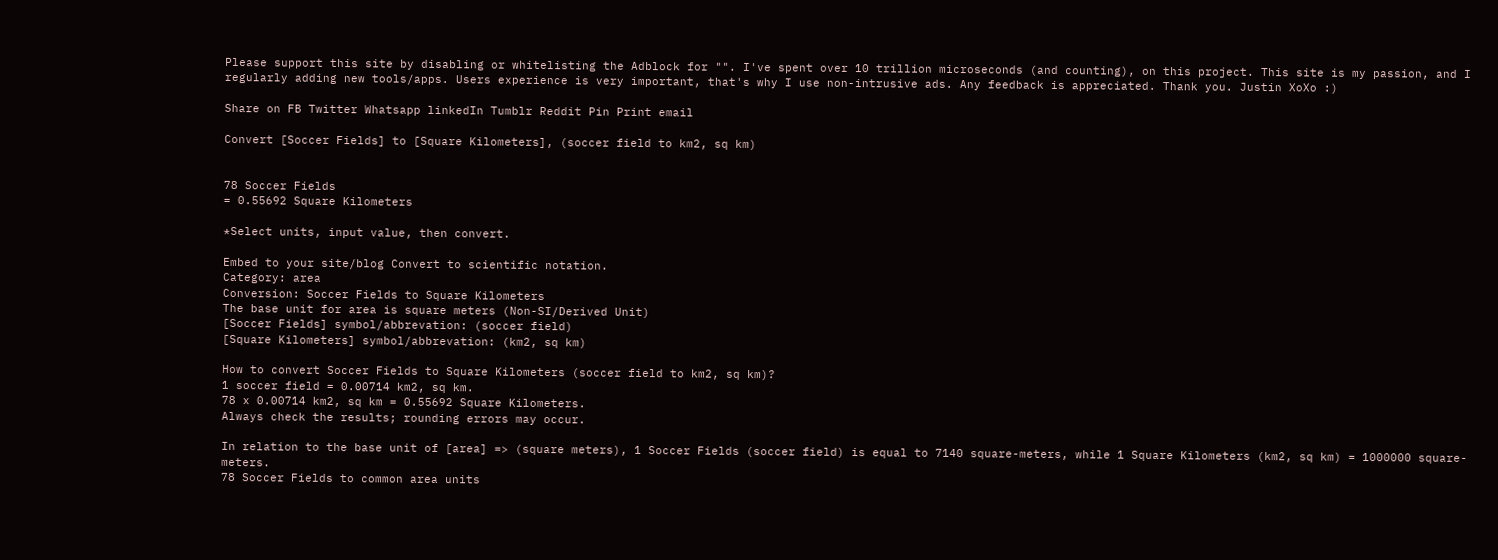Please support this site by disabling or whitelisting the Adblock for "". I've spent over 10 trillion microseconds (and counting), on this project. This site is my passion, and I regularly adding new tools/apps. Users experience is very important, that's why I use non-intrusive ads. Any feedback is appreciated. Thank you. Justin XoXo :)

Share on FB Twitter Whatsapp linkedIn Tumblr Reddit Pin Print email

Convert [Soccer Fields] to [Square Kilometers], (soccer field to km2, sq km)


78 Soccer Fields
= 0.55692 Square Kilometers

*Select units, input value, then convert.

Embed to your site/blog Convert to scientific notation.
Category: area
Conversion: Soccer Fields to Square Kilometers
The base unit for area is square meters (Non-SI/Derived Unit)
[Soccer Fields] symbol/abbrevation: (soccer field)
[Square Kilometers] symbol/abbrevation: (km2, sq km)

How to convert Soccer Fields to Square Kilometers (soccer field to km2, sq km)?
1 soccer field = 0.00714 km2, sq km.
78 x 0.00714 km2, sq km = 0.55692 Square Kilometers.
Always check the results; rounding errors may occur.

In relation to the base unit of [area] => (square meters), 1 Soccer Fields (soccer field) is equal to 7140 square-meters, while 1 Square Kilometers (km2, sq km) = 1000000 square-meters.
78 Soccer Fields to common area units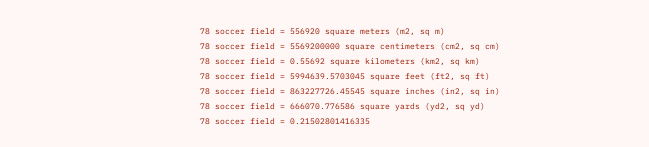78 soccer field = 556920 square meters (m2, sq m)
78 soccer field = 5569200000 square centimeters (cm2, sq cm)
78 soccer field = 0.55692 square kilometers (km2, sq km)
78 soccer field = 5994639.5703045 square feet (ft2, sq ft)
78 soccer field = 863227726.45545 square inches (in2, sq in)
78 soccer field = 666070.776586 square yards (yd2, sq yd)
78 soccer field = 0.21502801416335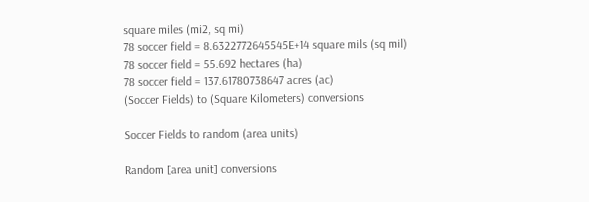square miles (mi2, sq mi)
78 soccer field = 8.6322772645545E+14 square mils (sq mil)
78 soccer field = 55.692 hectares (ha)
78 soccer field = 137.61780738647 acres (ac)
(Soccer Fields) to (Square Kilometers) conversions

Soccer Fields to random (area units)

Random [area unit] conversions